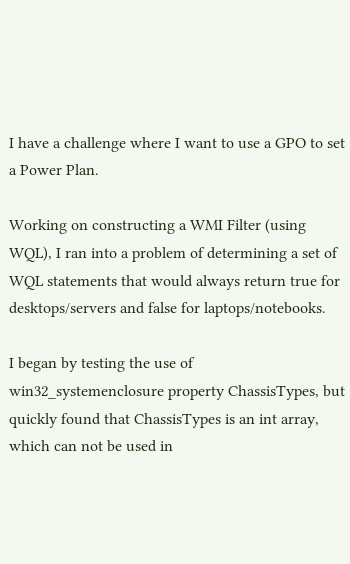I have a challenge where I want to use a GPO to set a Power Plan.

Working on constructing a WMI Filter (using WQL), I ran into a problem of determining a set of WQL statements that would always return true for desktops/servers and false for laptops/notebooks.

I began by testing the use of win32_systemenclosure property ChassisTypes, but quickly found that ChassisTypes is an int array, which can not be used in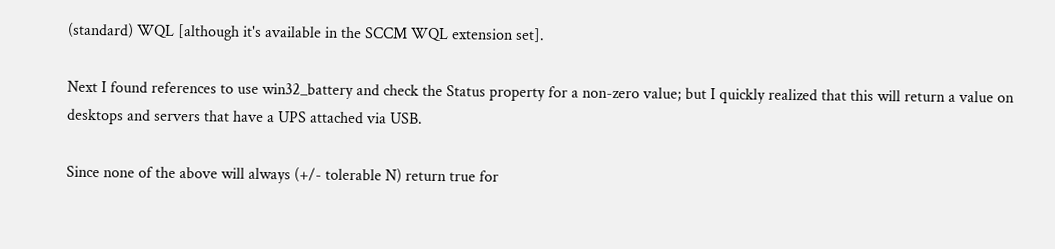(standard) WQL [although it's available in the SCCM WQL extension set].

Next I found references to use win32_battery and check the Status property for a non-zero value; but I quickly realized that this will return a value on desktops and servers that have a UPS attached via USB.

Since none of the above will always (+/- tolerable N) return true for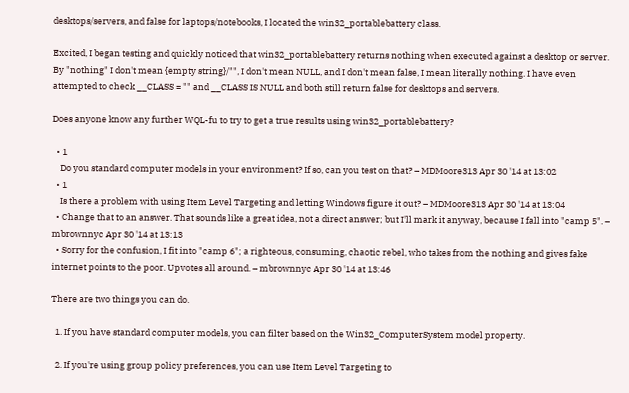desktops/servers, and false for laptops/notebooks, I located the win32_portablebattery class.

Excited, I began testing and quickly noticed that win32_portablebattery returns nothing when executed against a desktop or server. By "nothing" I don't mean {empty string}/"", I don't mean NULL, and I don't mean false, I mean literally nothing. I have even attempted to check __CLASS = "" and __CLASS IS NULL and both still return false for desktops and servers.

Does anyone know any further WQL-fu to try to get a true results using win32_portablebattery?

  • 1
    Do you standard computer models in your environment? If so, can you test on that? – MDMoore313 Apr 30 '14 at 13:02
  • 1
    Is there a problem with using Item Level Targeting and letting Windows figure it out? – MDMoore313 Apr 30 '14 at 13:04
  • Change that to an answer. That sounds like a great idea, not a direct answer; but I'll mark it anyway, because I fall into "camp 5". – mbrownnyc Apr 30 '14 at 13:13
  • Sorry for the confusion, I fit into "camp 6"; a righteous, consuming, chaotic rebel, who takes from the nothing and gives fake internet points to the poor. Upvotes all around. – mbrownnyc Apr 30 '14 at 13:46

There are two things you can do.

  1. If you have standard computer models, you can filter based on the Win32_ComputerSystem model property.

  2. If you're using group policy preferences, you can use Item Level Targeting to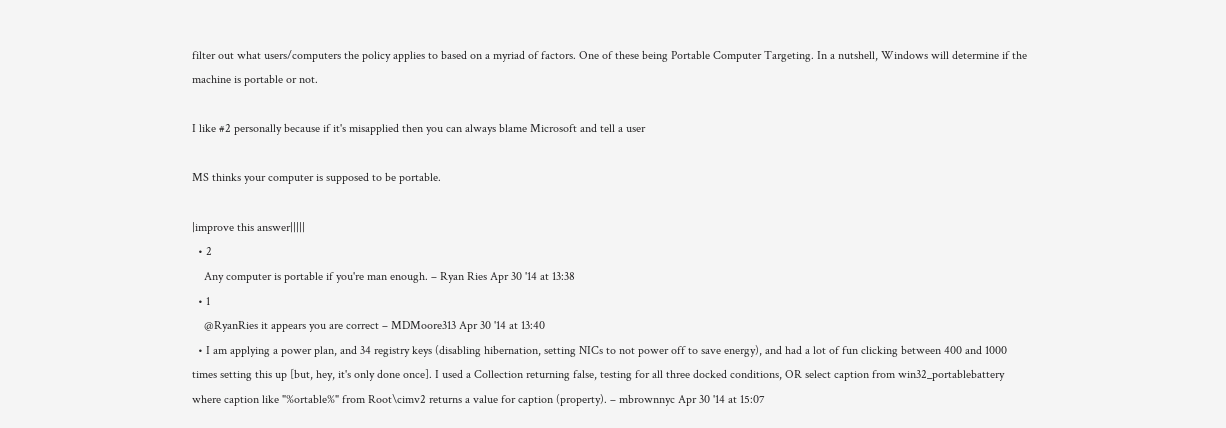filter out what users/computers the policy applies to based on a myriad of factors. One of these being Portable Computer Targeting. In a nutshell, Windows will determine if the machine is portable or not.

I like #2 personally because if it's misapplied then you can always blame Microsoft and tell a user

MS thinks your computer is supposed to be portable.

|improve this answer|||||
  • 2
    Any computer is portable if you're man enough. – Ryan Ries Apr 30 '14 at 13:38
  • 1
    @RyanRies it appears you are correct – MDMoore313 Apr 30 '14 at 13:40
  • I am applying a power plan, and 34 registry keys (disabling hibernation, setting NICs to not power off to save energy), and had a lot of fun clicking between 400 and 1000 times setting this up [but, hey, it's only done once]. I used a Collection returning false, testing for all three docked conditions, OR select caption from win32_portablebattery where caption like "%ortable%" from Root\cimv2 returns a value for caption (property). – mbrownnyc Apr 30 '14 at 15:07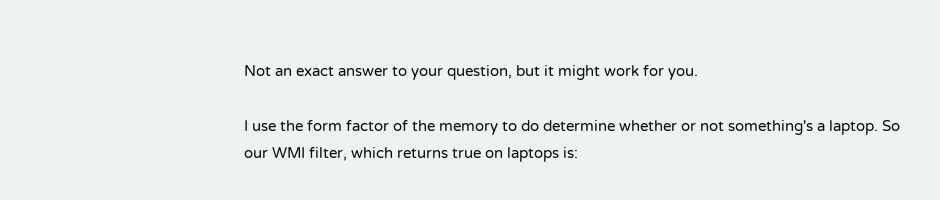Not an exact answer to your question, but it might work for you.

I use the form factor of the memory to do determine whether or not something's a laptop. So our WMI filter, which returns true on laptops is: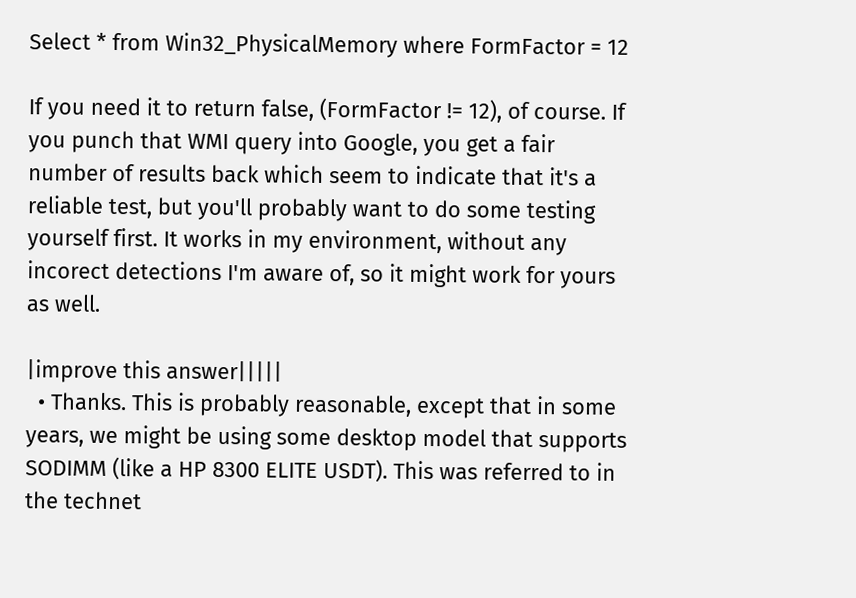Select * from Win32_PhysicalMemory where FormFactor = 12

If you need it to return false, (FormFactor != 12), of course. If you punch that WMI query into Google, you get a fair number of results back which seem to indicate that it's a reliable test, but you'll probably want to do some testing yourself first. It works in my environment, without any incorect detections I'm aware of, so it might work for yours as well.

|improve this answer|||||
  • Thanks. This is probably reasonable, except that in some years, we might be using some desktop model that supports SODIMM (like a HP 8300 ELITE USDT). This was referred to in the technet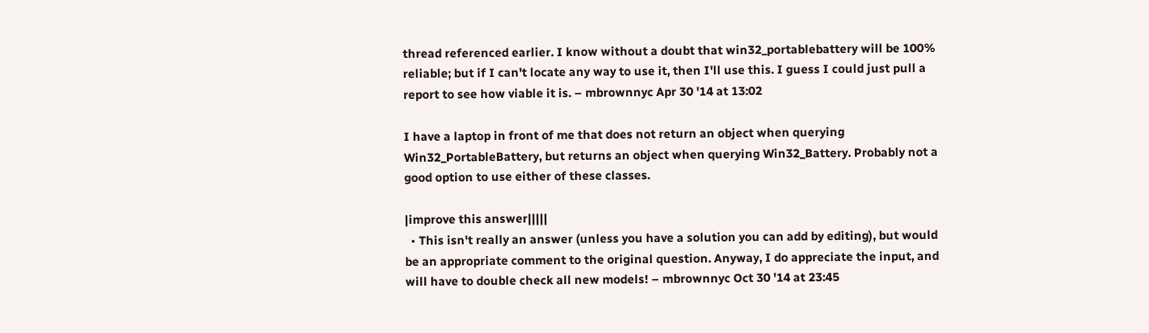thread referenced earlier. I know without a doubt that win32_portablebattery will be 100% reliable; but if I can't locate any way to use it, then I'll use this. I guess I could just pull a report to see how viable it is. – mbrownnyc Apr 30 '14 at 13:02

I have a laptop in front of me that does not return an object when querying Win32_PortableBattery, but returns an object when querying Win32_Battery. Probably not a good option to use either of these classes.

|improve this answer|||||
  • This isn't really an answer (unless you have a solution you can add by editing), but would be an appropriate comment to the original question. Anyway, I do appreciate the input, and will have to double check all new models! – mbrownnyc Oct 30 '14 at 23:45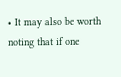• It may also be worth noting that if one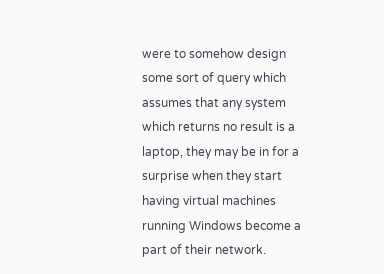were to somehow design some sort of query which assumes that any system which returns no result is a laptop, they may be in for a surprise when they start having virtual machines running Windows become a part of their network.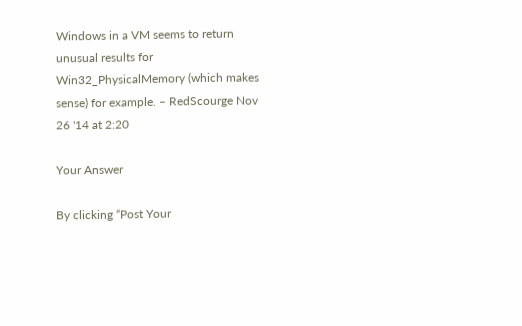Windows in a VM seems to return unusual results for Win32_PhysicalMemory (which makes sense) for example. – RedScourge Nov 26 '14 at 2:20

Your Answer

By clicking “Post Your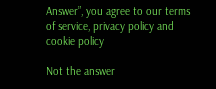Answer”, you agree to our terms of service, privacy policy and cookie policy

Not the answer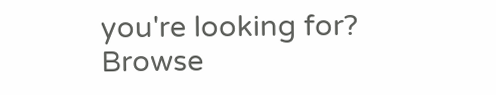you're looking for? Browse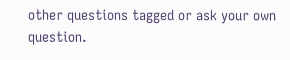other questions tagged or ask your own question.